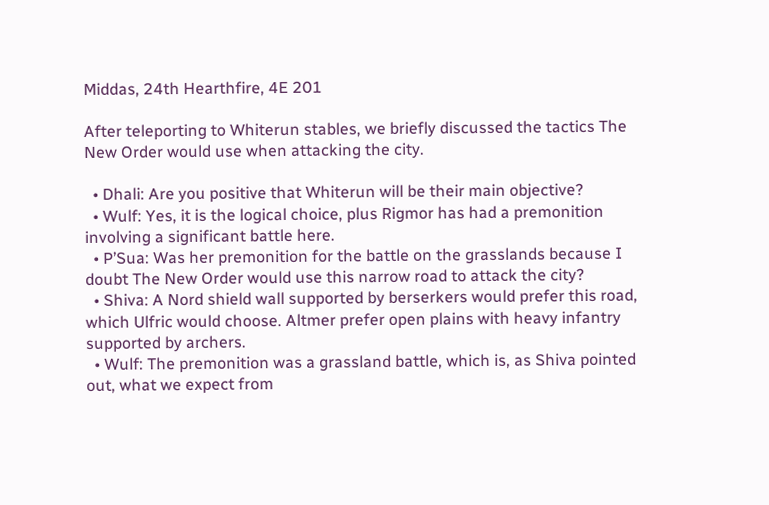Middas, 24th Hearthfire, 4E 201

After teleporting to Whiterun stables, we briefly discussed the tactics The New Order would use when attacking the city.

  • Dhali: Are you positive that Whiterun will be their main objective?
  • Wulf: Yes, it is the logical choice, plus Rigmor has had a premonition involving a significant battle here.
  • P’Sua: Was her premonition for the battle on the grasslands because I doubt The New Order would use this narrow road to attack the city?
  • Shiva: A Nord shield wall supported by berserkers would prefer this road, which Ulfric would choose. Altmer prefer open plains with heavy infantry supported by archers.
  • Wulf: The premonition was a grassland battle, which is, as Shiva pointed out, what we expect from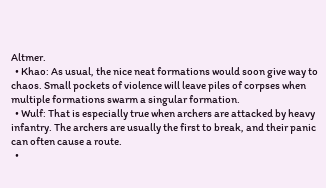Altmer.
  • Khao: As usual, the nice neat formations would soon give way to chaos. Small pockets of violence will leave piles of corpses when multiple formations swarm a singular formation.
  • Wulf: That is especially true when archers are attacked by heavy infantry. The archers are usually the first to break, and their panic can often cause a route.
  •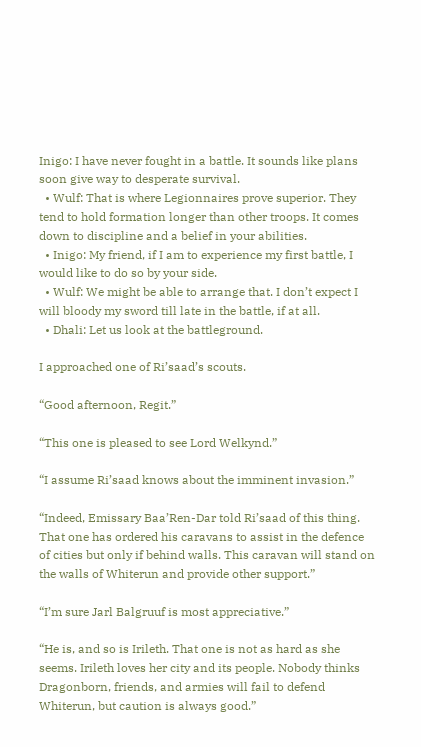Inigo: I have never fought in a battle. It sounds like plans soon give way to desperate survival.
  • Wulf: That is where Legionnaires prove superior. They tend to hold formation longer than other troops. It comes down to discipline and a belief in your abilities.
  • Inigo: My friend, if I am to experience my first battle, I would like to do so by your side.
  • Wulf: We might be able to arrange that. I don’t expect I will bloody my sword till late in the battle, if at all.
  • Dhali: Let us look at the battleground.

I approached one of Ri’saad’s scouts.

“Good afternoon, Regit.”

“This one is pleased to see Lord Welkynd.”

“I assume Ri’saad knows about the imminent invasion.”

“Indeed, Emissary Baa’Ren-Dar told Ri’saad of this thing. That one has ordered his caravans to assist in the defence of cities but only if behind walls. This caravan will stand on the walls of Whiterun and provide other support.”

“I’m sure Jarl Balgruuf is most appreciative.”

“He is, and so is Irileth. That one is not as hard as she seems. Irileth loves her city and its people. Nobody thinks Dragonborn, friends, and armies will fail to defend Whiterun, but caution is always good.”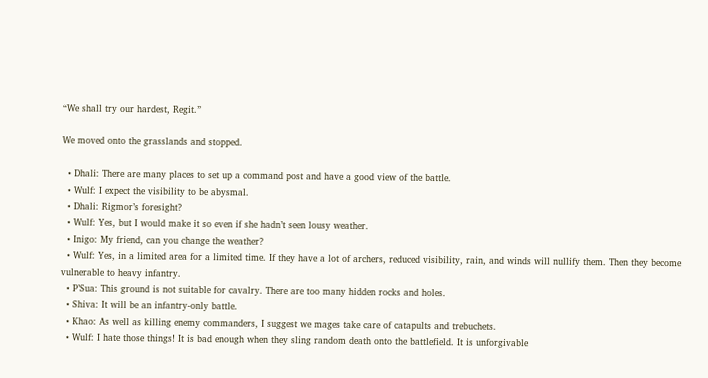“We shall try our hardest, Regit.”

We moved onto the grasslands and stopped.

  • Dhali: There are many places to set up a command post and have a good view of the battle.
  • Wulf: I expect the visibility to be abysmal.
  • Dhali: Rigmor’s foresight?
  • Wulf: Yes, but I would make it so even if she hadn’t seen lousy weather.
  • Inigo: My friend, can you change the weather?
  • Wulf: Yes, in a limited area for a limited time. If they have a lot of archers, reduced visibility, rain, and winds will nullify them. Then they become vulnerable to heavy infantry.
  • P’Sua: This ground is not suitable for cavalry. There are too many hidden rocks and holes.
  • Shiva: It will be an infantry-only battle.
  • Khao: As well as killing enemy commanders, I suggest we mages take care of catapults and trebuchets.
  • Wulf: I hate those things! It is bad enough when they sling random death onto the battlefield. It is unforgivable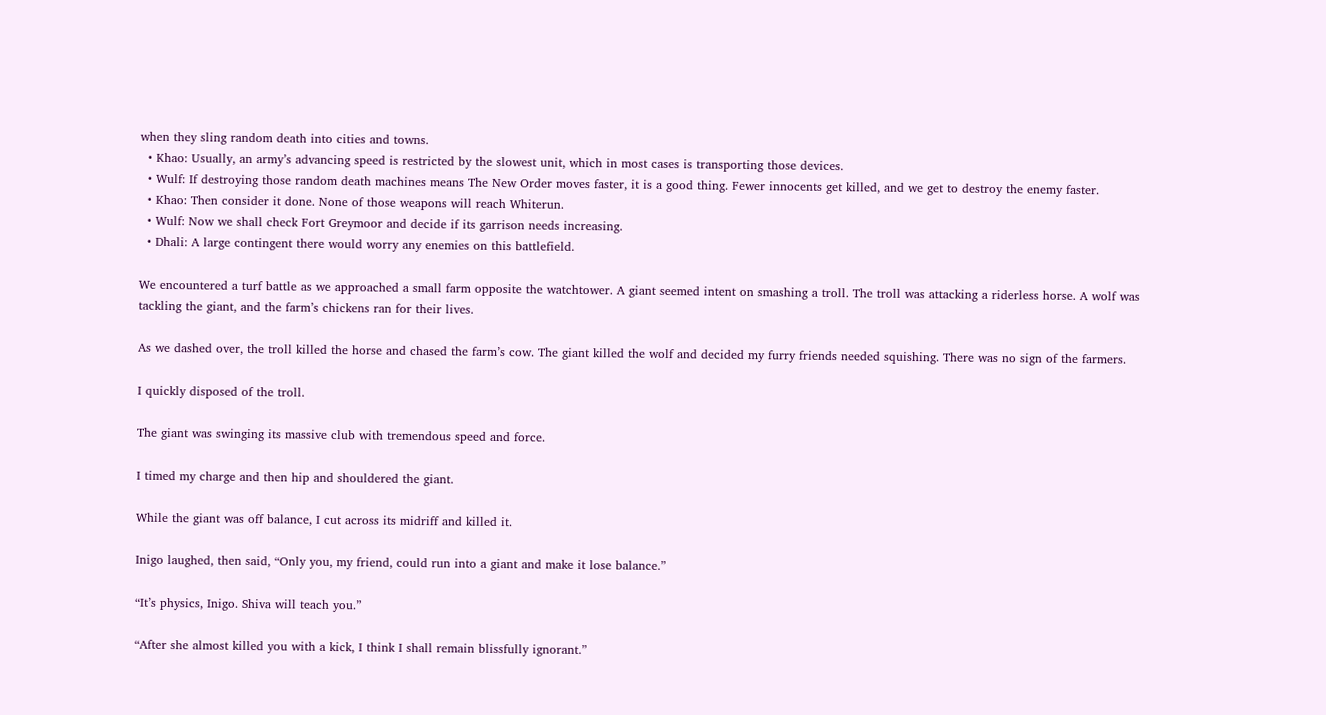when they sling random death into cities and towns.
  • Khao: Usually, an army’s advancing speed is restricted by the slowest unit, which in most cases is transporting those devices.
  • Wulf: If destroying those random death machines means The New Order moves faster, it is a good thing. Fewer innocents get killed, and we get to destroy the enemy faster.
  • Khao: Then consider it done. None of those weapons will reach Whiterun.
  • Wulf: Now we shall check Fort Greymoor and decide if its garrison needs increasing.
  • Dhali: A large contingent there would worry any enemies on this battlefield.

We encountered a turf battle as we approached a small farm opposite the watchtower. A giant seemed intent on smashing a troll. The troll was attacking a riderless horse. A wolf was tackling the giant, and the farm’s chickens ran for their lives.

As we dashed over, the troll killed the horse and chased the farm’s cow. The giant killed the wolf and decided my furry friends needed squishing. There was no sign of the farmers.

I quickly disposed of the troll.

The giant was swinging its massive club with tremendous speed and force.

I timed my charge and then hip and shouldered the giant.

While the giant was off balance, I cut across its midriff and killed it.

Inigo laughed, then said, “Only you, my friend, could run into a giant and make it lose balance.”

“It’s physics, Inigo. Shiva will teach you.”

“After she almost killed you with a kick, I think I shall remain blissfully ignorant.”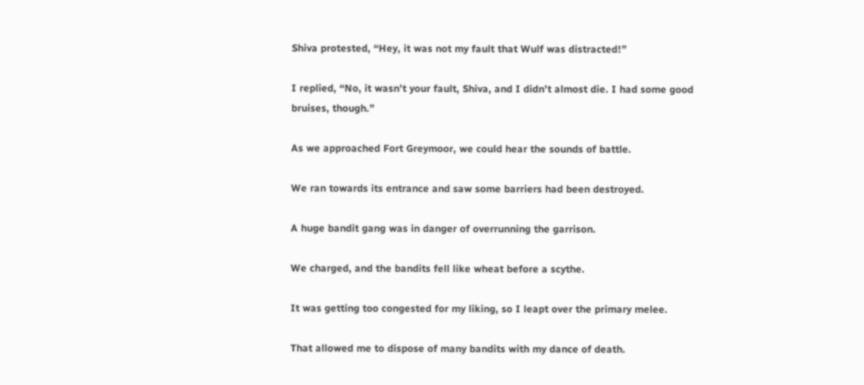Shiva protested, “Hey, it was not my fault that Wulf was distracted!”

I replied, “No, it wasn’t your fault, Shiva, and I didn’t almost die. I had some good bruises, though.”

As we approached Fort Greymoor, we could hear the sounds of battle.

We ran towards its entrance and saw some barriers had been destroyed.

A huge bandit gang was in danger of overrunning the garrison.

We charged, and the bandits fell like wheat before a scythe.

It was getting too congested for my liking, so I leapt over the primary melee.

That allowed me to dispose of many bandits with my dance of death.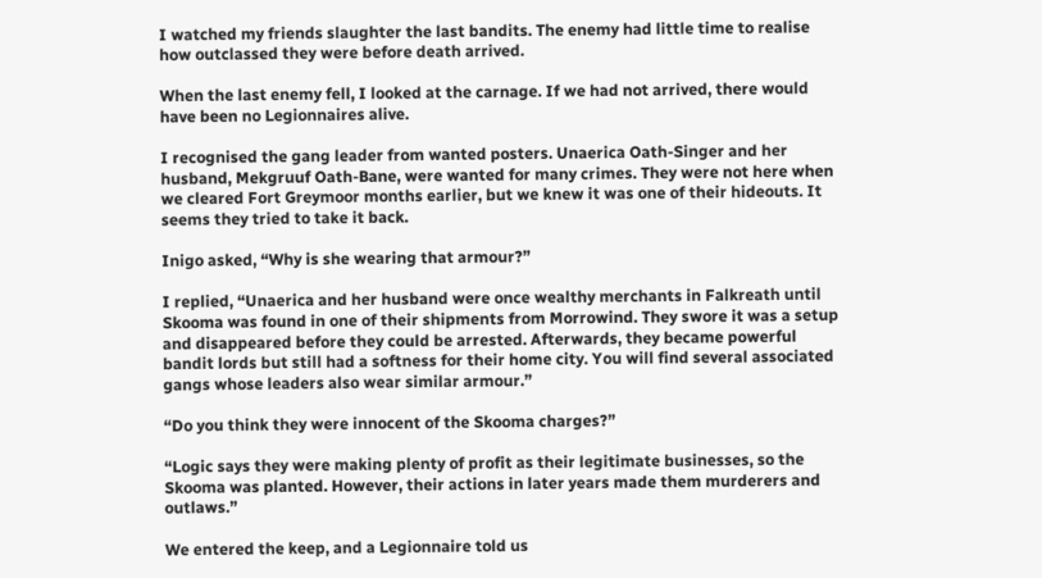I watched my friends slaughter the last bandits. The enemy had little time to realise how outclassed they were before death arrived.

When the last enemy fell, I looked at the carnage. If we had not arrived, there would have been no Legionnaires alive.

I recognised the gang leader from wanted posters. Unaerica Oath-Singer and her husband, Mekgruuf Oath-Bane, were wanted for many crimes. They were not here when we cleared Fort Greymoor months earlier, but we knew it was one of their hideouts. It seems they tried to take it back.

Inigo asked, “Why is she wearing that armour?”

I replied, “Unaerica and her husband were once wealthy merchants in Falkreath until Skooma was found in one of their shipments from Morrowind. They swore it was a setup and disappeared before they could be arrested. Afterwards, they became powerful bandit lords but still had a softness for their home city. You will find several associated gangs whose leaders also wear similar armour.”

“Do you think they were innocent of the Skooma charges?”

“Logic says they were making plenty of profit as their legitimate businesses, so the Skooma was planted. However, their actions in later years made them murderers and outlaws.”

We entered the keep, and a Legionnaire told us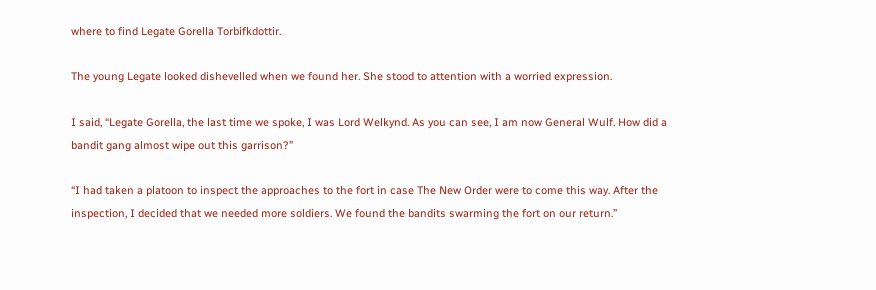where to find Legate Gorella Torbifkdottir.

The young Legate looked dishevelled when we found her. She stood to attention with a worried expression.

I said, “Legate Gorella, the last time we spoke, I was Lord Welkynd. As you can see, I am now General Wulf. How did a bandit gang almost wipe out this garrison?”

“I had taken a platoon to inspect the approaches to the fort in case The New Order were to come this way. After the inspection, I decided that we needed more soldiers. We found the bandits swarming the fort on our return.”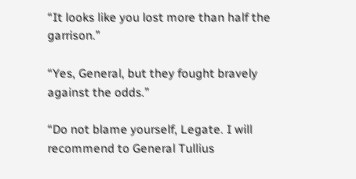“It looks like you lost more than half the garrison.”

“Yes, General, but they fought bravely against the odds.”

“Do not blame yourself, Legate. I will recommend to General Tullius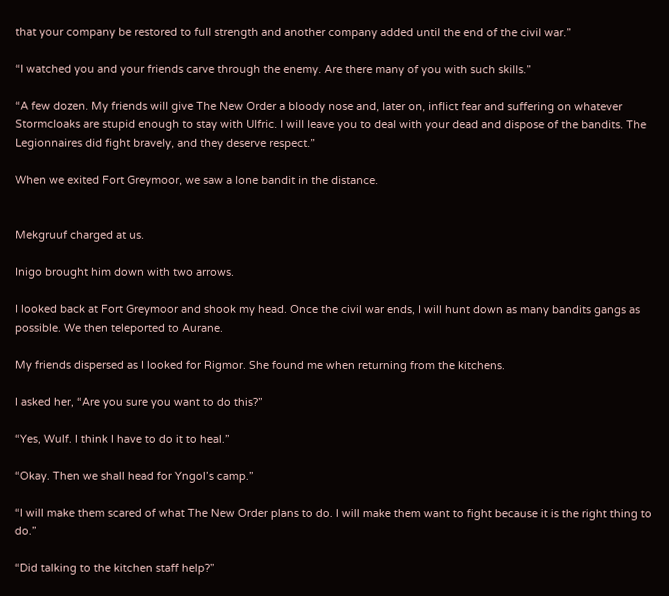that your company be restored to full strength and another company added until the end of the civil war.”

“I watched you and your friends carve through the enemy. Are there many of you with such skills.”

“A few dozen. My friends will give The New Order a bloody nose and, later on, inflict fear and suffering on whatever Stormcloaks are stupid enough to stay with Ulfric. I will leave you to deal with your dead and dispose of the bandits. The Legionnaires did fight bravely, and they deserve respect.”

When we exited Fort Greymoor, we saw a lone bandit in the distance.


Mekgruuf charged at us.

Inigo brought him down with two arrows.

I looked back at Fort Greymoor and shook my head. Once the civil war ends, I will hunt down as many bandits gangs as possible. We then teleported to Aurane.

My friends dispersed as I looked for Rigmor. She found me when returning from the kitchens.

I asked her, “Are you sure you want to do this?”

“Yes, Wulf. I think I have to do it to heal.”

“Okay. Then we shall head for Yngol’s camp.”

“I will make them scared of what The New Order plans to do. I will make them want to fight because it is the right thing to do.”

“Did talking to the kitchen staff help?”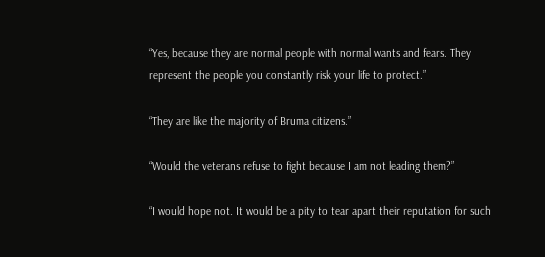“Yes, because they are normal people with normal wants and fears. They represent the people you constantly risk your life to protect.”

“They are like the majority of Bruma citizens.”

“Would the veterans refuse to fight because I am not leading them?”

“I would hope not. It would be a pity to tear apart their reputation for such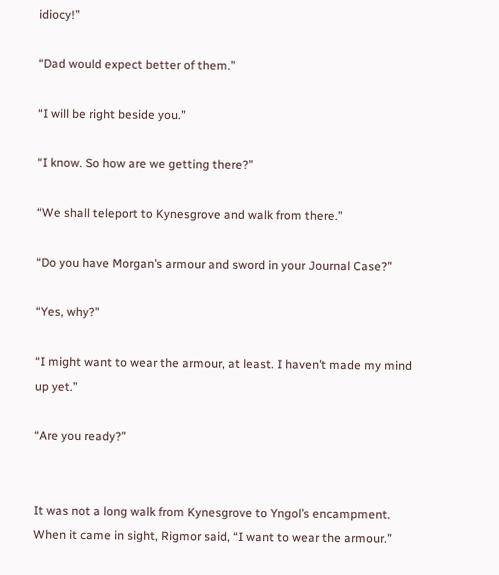idiocy!”

“Dad would expect better of them.”

“I will be right beside you.”

“I know. So how are we getting there?”

“We shall teleport to Kynesgrove and walk from there.”

“Do you have Morgan’s armour and sword in your Journal Case?”

“Yes, why?”

“I might want to wear the armour, at least. I haven’t made my mind up yet.”

“Are you ready?”


It was not a long walk from Kynesgrove to Yngol’s encampment. When it came in sight, Rigmor said, “I want to wear the armour.”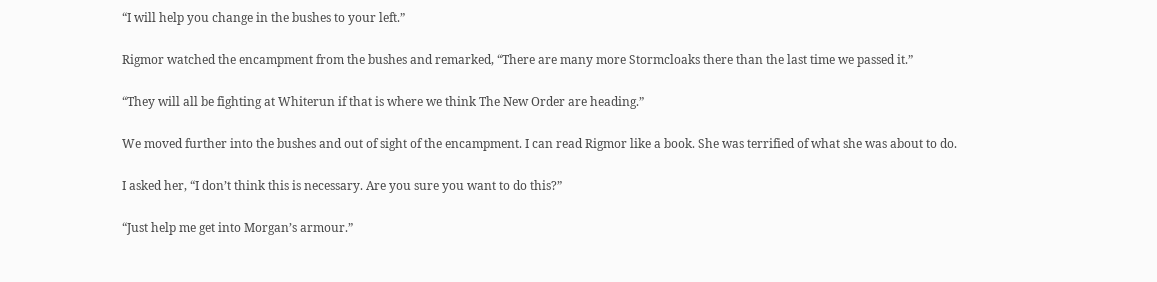“I will help you change in the bushes to your left.”

Rigmor watched the encampment from the bushes and remarked, “There are many more Stormcloaks there than the last time we passed it.”

“They will all be fighting at Whiterun if that is where we think The New Order are heading.”

We moved further into the bushes and out of sight of the encampment. I can read Rigmor like a book. She was terrified of what she was about to do.

I asked her, “I don’t think this is necessary. Are you sure you want to do this?”

“Just help me get into Morgan’s armour.”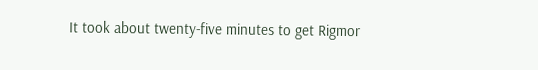It took about twenty-five minutes to get Rigmor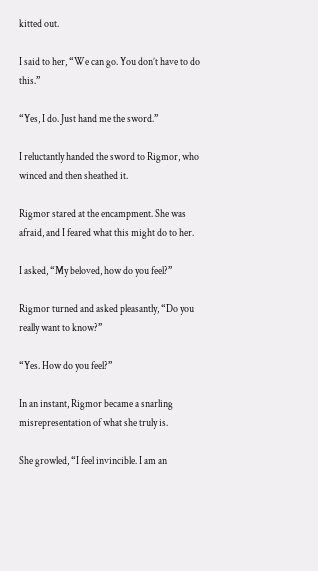kitted out.

I said to her, “We can go. You don’t have to do this.”

“Yes, I do. Just hand me the sword.”

I reluctantly handed the sword to Rigmor, who winced and then sheathed it.

Rigmor stared at the encampment. She was afraid, and I feared what this might do to her.

I asked, “My beloved, how do you feel?”

Rigmor turned and asked pleasantly, “Do you really want to know?”

“Yes. How do you feel?”

In an instant, Rigmor became a snarling misrepresentation of what she truly is.

She growled, “I feel invincible. I am an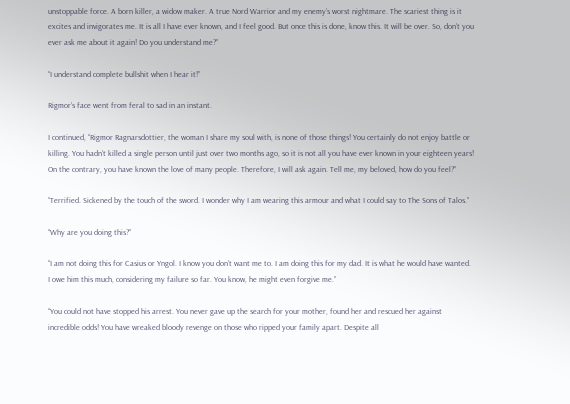unstoppable force. A born killer, a widow maker. A true Nord Warrior and my enemy’s worst nightmare. The scariest thing is it excites and invigorates me. It is all I have ever known, and I feel good. But once this is done, know this. It will be over. So, don’t you ever ask me about it again! Do you understand me?”

“I understand complete bullshit when I hear it!”

Rigmor’s face went from feral to sad in an instant.

I continued, “Rigmor Ragnarsdottier, the woman I share my soul with, is none of those things! You certainly do not enjoy battle or killing. You hadn’t killed a single person until just over two months ago, so it is not all you have ever known in your eighteen years! On the contrary, you have known the love of many people. Therefore, I will ask again. Tell me, my beloved, how do you feel?”

“Terrified. Sickened by the touch of the sword. I wonder why I am wearing this armour and what I could say to The Sons of Talos.”

“Why are you doing this?”

“I am not doing this for Casius or Yngol. I know you don’t want me to. I am doing this for my dad. It is what he would have wanted. I owe him this much, considering my failure so far. You know, he might even forgive me.”

“You could not have stopped his arrest. You never gave up the search for your mother, found her and rescued her against incredible odds! You have wreaked bloody revenge on those who ripped your family apart. Despite all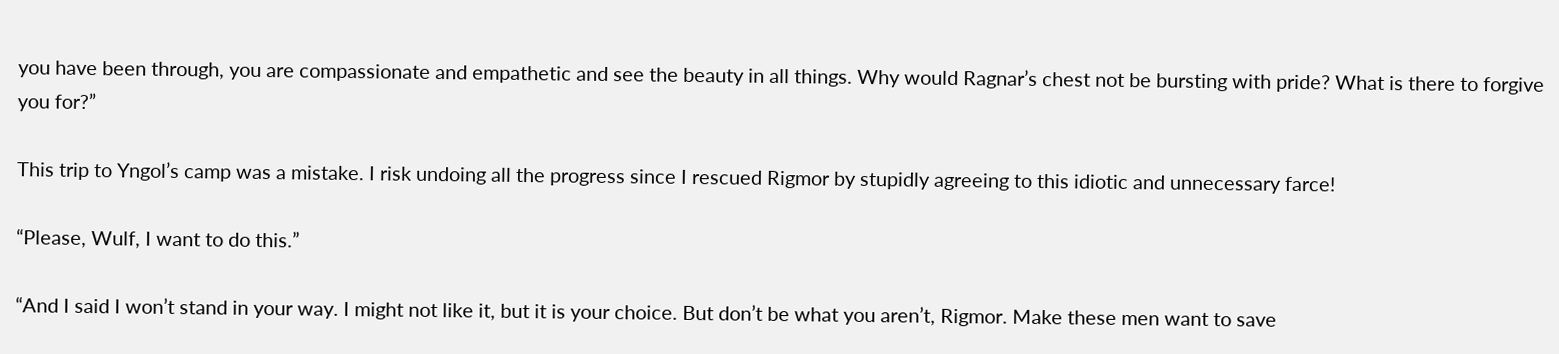you have been through, you are compassionate and empathetic and see the beauty in all things. Why would Ragnar’s chest not be bursting with pride? What is there to forgive you for?”

This trip to Yngol’s camp was a mistake. I risk undoing all the progress since I rescued Rigmor by stupidly agreeing to this idiotic and unnecessary farce!

“Please, Wulf, I want to do this.”

“And I said I won’t stand in your way. I might not like it, but it is your choice. But don’t be what you aren’t, Rigmor. Make these men want to save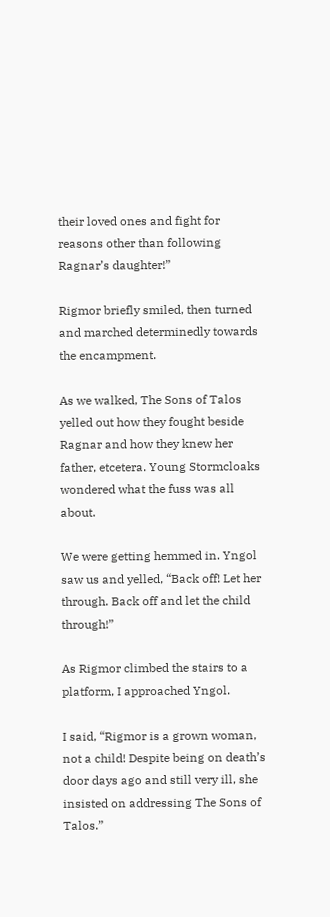their loved ones and fight for reasons other than following Ragnar’s daughter!”

Rigmor briefly smiled, then turned and marched determinedly towards the encampment.

As we walked, The Sons of Talos yelled out how they fought beside Ragnar and how they knew her father, etcetera. Young Stormcloaks wondered what the fuss was all about.

We were getting hemmed in. Yngol saw us and yelled, “Back off! Let her through. Back off and let the child through!”

As Rigmor climbed the stairs to a platform, I approached Yngol.

I said, “Rigmor is a grown woman, not a child! Despite being on death’s door days ago and still very ill, she insisted on addressing The Sons of Talos.”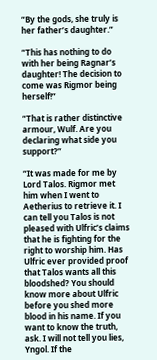“By the gods, she truly is her father’s daughter.”

“This has nothing to do with her being Ragnar’s daughter! The decision to come was Rigmor being herself!”

“That is rather distinctive armour, Wulf. Are you declaring what side you support?”

“It was made for me by Lord Talos. Rigmor met him when I went to Aetherius to retrieve it. I can tell you Talos is not pleased with Ulfric’s claims that he is fighting for the right to worship him. Has Ulfric ever provided proof that Talos wants all this bloodshed? You should know more about Ulfric before you shed more blood in his name. If you want to know the truth, ask. I will not tell you lies, Yngol. If the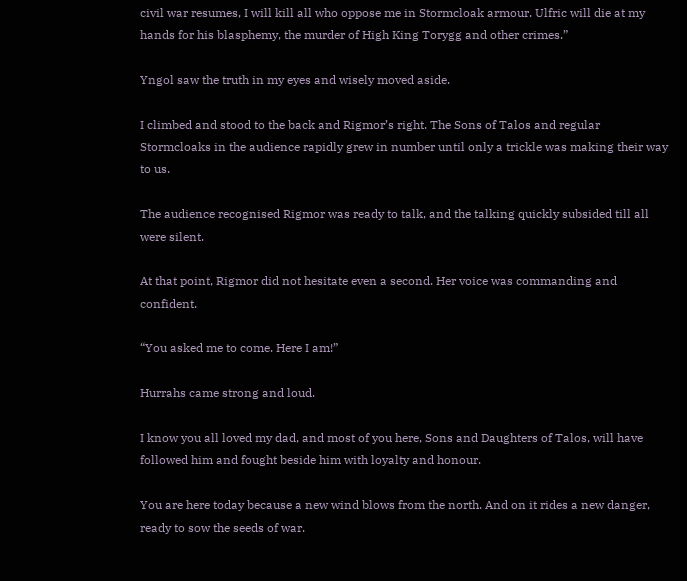civil war resumes, I will kill all who oppose me in Stormcloak armour. Ulfric will die at my hands for his blasphemy, the murder of High King Torygg and other crimes.”

Yngol saw the truth in my eyes and wisely moved aside.

I climbed and stood to the back and Rigmor’s right. The Sons of Talos and regular Stormcloaks in the audience rapidly grew in number until only a trickle was making their way to us.

The audience recognised Rigmor was ready to talk, and the talking quickly subsided till all were silent.

At that point, Rigmor did not hesitate even a second. Her voice was commanding and confident.

“You asked me to come. Here I am!”

Hurrahs came strong and loud.

I know you all loved my dad, and most of you here, Sons and Daughters of Talos, will have followed him and fought beside him with loyalty and honour.

You are here today because a new wind blows from the north. And on it rides a new danger, ready to sow the seeds of war.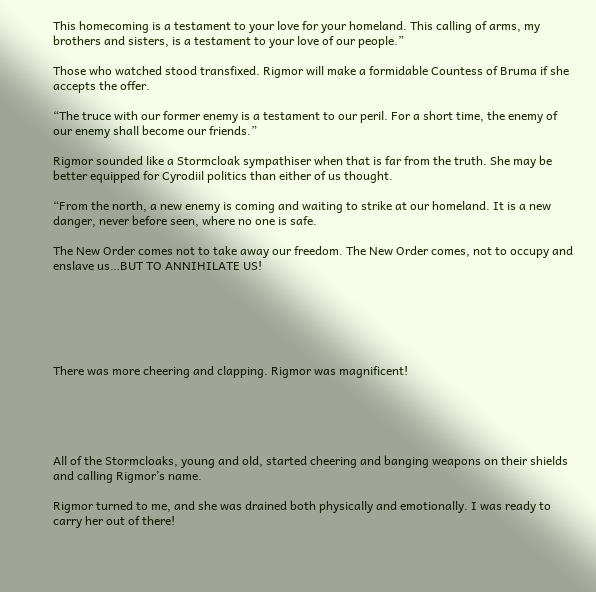This homecoming is a testament to your love for your homeland. This calling of arms, my brothers and sisters, is a testament to your love of our people.”

Those who watched stood transfixed. Rigmor will make a formidable Countess of Bruma if she accepts the offer.

“The truce with our former enemy is a testament to our peril. For a short time, the enemy of our enemy shall become our friends.”

Rigmor sounded like a Stormcloak sympathiser when that is far from the truth. She may be better equipped for Cyrodiil politics than either of us thought.

“From the north, a new enemy is coming and waiting to strike at our homeland. It is a new danger, never before seen, where no one is safe.

The New Order comes not to take away our freedom. The New Order comes, not to occupy and enslave us…BUT TO ANNIHILATE US!






There was more cheering and clapping. Rigmor was magnificent!





All of the Stormcloaks, young and old, started cheering and banging weapons on their shields and calling Rigmor’s name.

Rigmor turned to me, and she was drained both physically and emotionally. I was ready to carry her out of there!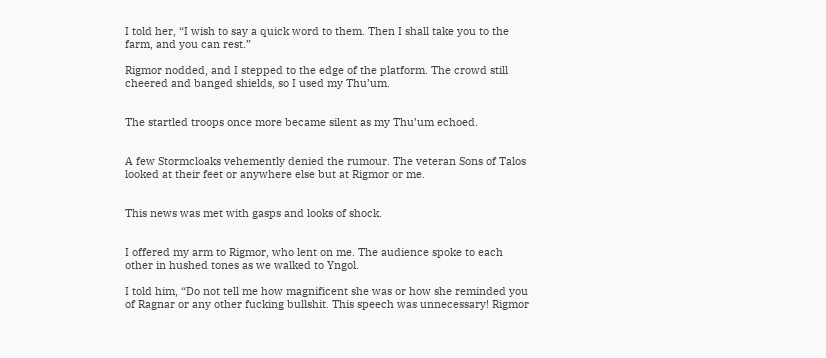I told her, “I wish to say a quick word to them. Then I shall take you to the farm, and you can rest.”

Rigmor nodded, and I stepped to the edge of the platform. The crowd still cheered and banged shields, so I used my Thu’um.


The startled troops once more became silent as my Thu’um echoed.


A few Stormcloaks vehemently denied the rumour. The veteran Sons of Talos looked at their feet or anywhere else but at Rigmor or me.


This news was met with gasps and looks of shock.


I offered my arm to Rigmor, who lent on me. The audience spoke to each other in hushed tones as we walked to Yngol.

I told him, “Do not tell me how magnificent she was or how she reminded you of Ragnar or any other fucking bullshit. This speech was unnecessary! Rigmor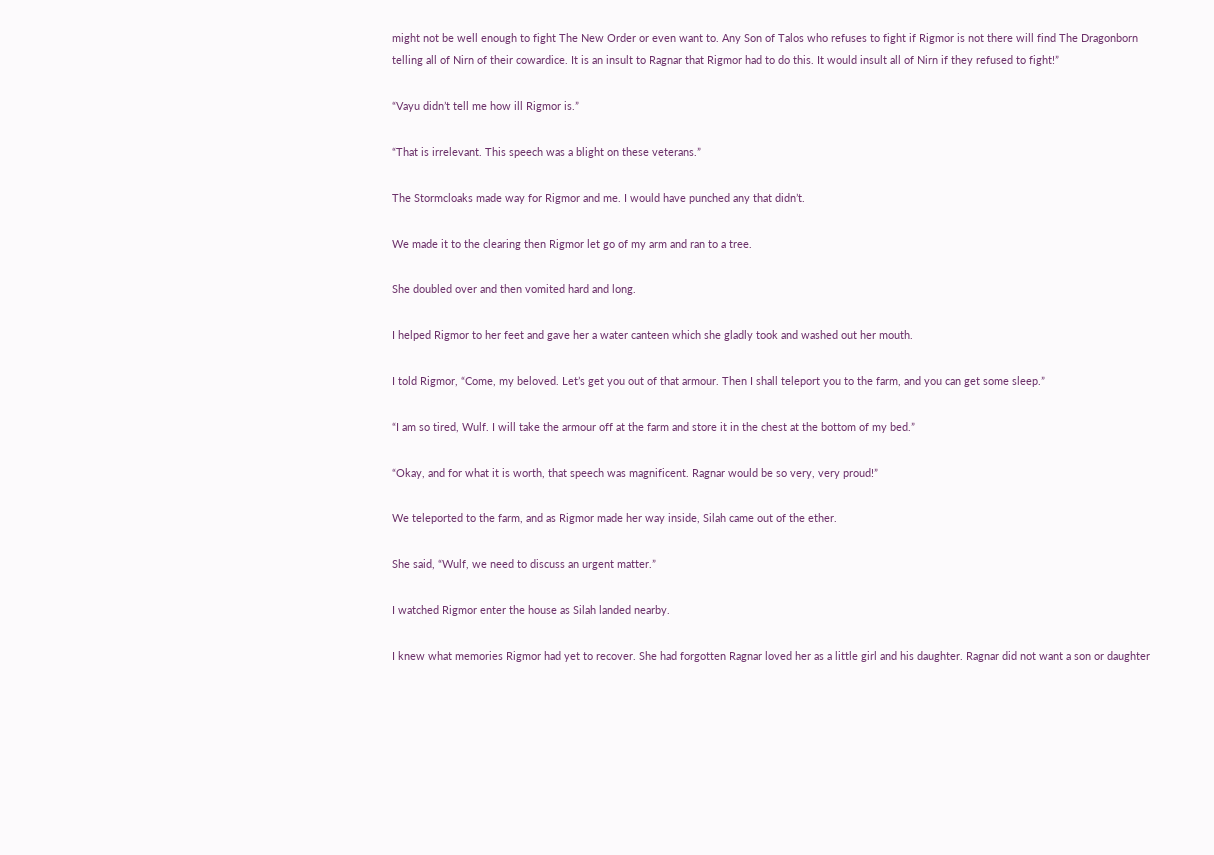might not be well enough to fight The New Order or even want to. Any Son of Talos who refuses to fight if Rigmor is not there will find The Dragonborn telling all of Nirn of their cowardice. It is an insult to Ragnar that Rigmor had to do this. It would insult all of Nirn if they refused to fight!”

“Vayu didn’t tell me how ill Rigmor is.”

“That is irrelevant. This speech was a blight on these veterans.”

The Stormcloaks made way for Rigmor and me. I would have punched any that didn’t.

We made it to the clearing then Rigmor let go of my arm and ran to a tree.

She doubled over and then vomited hard and long.

I helped Rigmor to her feet and gave her a water canteen which she gladly took and washed out her mouth.

I told Rigmor, “Come, my beloved. Let’s get you out of that armour. Then I shall teleport you to the farm, and you can get some sleep.”

“I am so tired, Wulf. I will take the armour off at the farm and store it in the chest at the bottom of my bed.”

“Okay, and for what it is worth, that speech was magnificent. Ragnar would be so very, very proud!”

We teleported to the farm, and as Rigmor made her way inside, Silah came out of the ether.

She said, “Wulf, we need to discuss an urgent matter.”

I watched Rigmor enter the house as Silah landed nearby.

I knew what memories Rigmor had yet to recover. She had forgotten Ragnar loved her as a little girl and his daughter. Ragnar did not want a son or daughter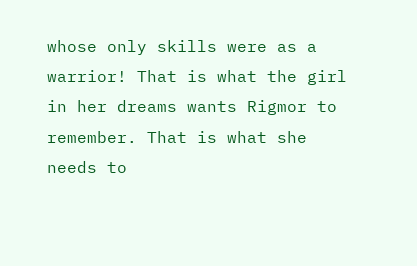whose only skills were as a warrior! That is what the girl in her dreams wants Rigmor to remember. That is what she needs to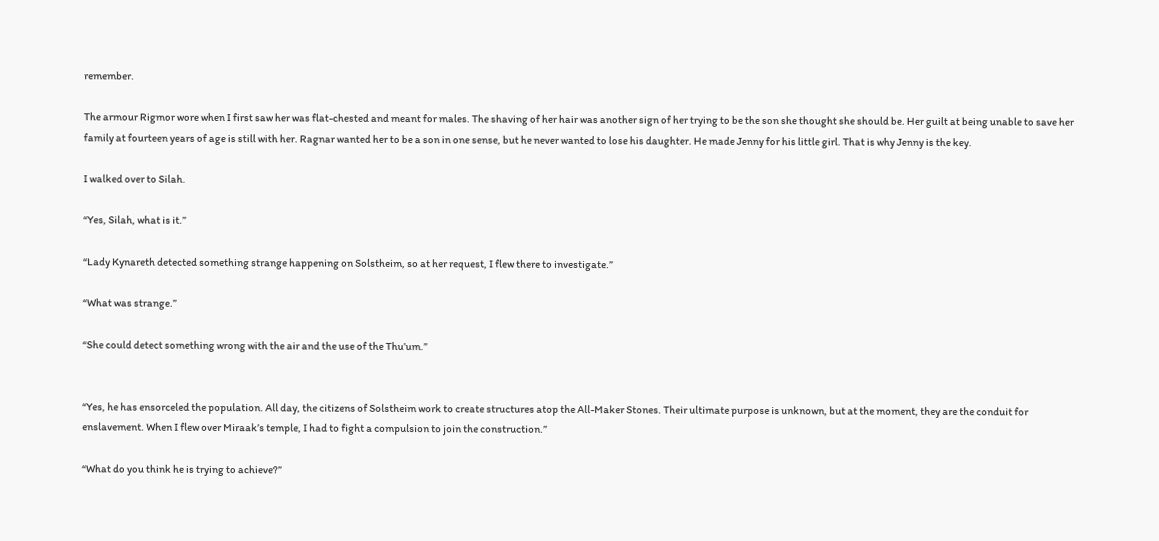remember.

The armour Rigmor wore when I first saw her was flat-chested and meant for males. The shaving of her hair was another sign of her trying to be the son she thought she should be. Her guilt at being unable to save her family at fourteen years of age is still with her. Ragnar wanted her to be a son in one sense, but he never wanted to lose his daughter. He made Jenny for his little girl. That is why Jenny is the key.

I walked over to Silah.

“Yes, Silah, what is it.”

“Lady Kynareth detected something strange happening on Solstheim, so at her request, I flew there to investigate.”

“What was strange.”

“She could detect something wrong with the air and the use of the Thu’um.”


“Yes, he has ensorceled the population. All day, the citizens of Solstheim work to create structures atop the All-Maker Stones. Their ultimate purpose is unknown, but at the moment, they are the conduit for enslavement. When I flew over Miraak’s temple, I had to fight a compulsion to join the construction.”

“What do you think he is trying to achieve?”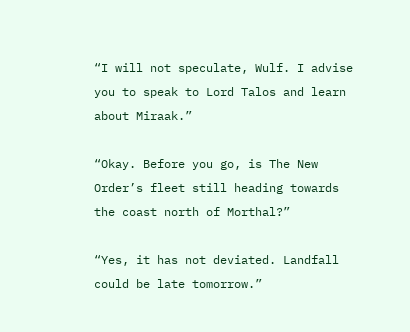“I will not speculate, Wulf. I advise you to speak to Lord Talos and learn about Miraak.”

“Okay. Before you go, is The New Order’s fleet still heading towards the coast north of Morthal?”

“Yes, it has not deviated. Landfall could be late tomorrow.”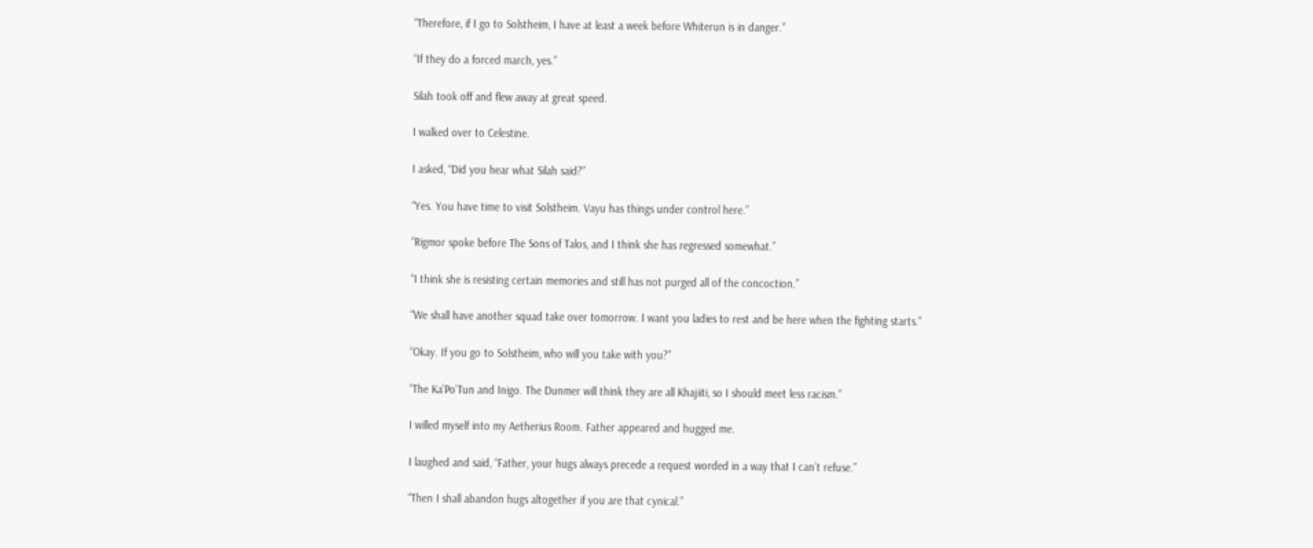“Therefore, if I go to Solstheim, I have at least a week before Whiterun is in danger.”

“If they do a forced march, yes.”

Silah took off and flew away at great speed.

I walked over to Celestine.

I asked, “Did you hear what Silah said?”

“Yes. You have time to visit Solstheim. Vayu has things under control here.”

“Rigmor spoke before The Sons of Talos, and I think she has regressed somewhat.”

“I think she is resisting certain memories and still has not purged all of the concoction.”

“We shall have another squad take over tomorrow. I want you ladies to rest and be here when the fighting starts.”

“Okay. If you go to Solstheim, who will you take with you?”

“The Ka’Po’Tun and Inigo. The Dunmer will think they are all Khajiiti, so I should meet less racism.”

I willed myself into my Aetherius Room. Father appeared and hugged me.

I laughed and said, “Father, your hugs always precede a request worded in a way that I can’t refuse.”

“Then I shall abandon hugs altogether if you are that cynical.”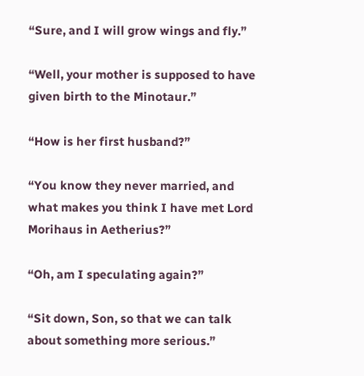“Sure, and I will grow wings and fly.”

“Well, your mother is supposed to have given birth to the Minotaur.”

“How is her first husband?”

“You know they never married, and what makes you think I have met Lord Morihaus in Aetherius?”

“Oh, am I speculating again?”

“Sit down, Son, so that we can talk about something more serious.”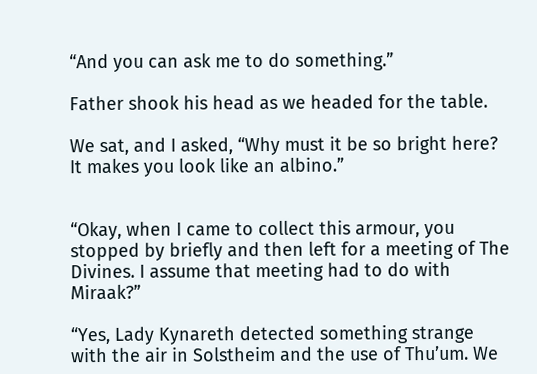“And you can ask me to do something.”

Father shook his head as we headed for the table.

We sat, and I asked, “Why must it be so bright here? It makes you look like an albino.”


“Okay, when I came to collect this armour, you stopped by briefly and then left for a meeting of The Divines. I assume that meeting had to do with Miraak?”

“Yes, Lady Kynareth detected something strange with the air in Solstheim and the use of Thu’um. We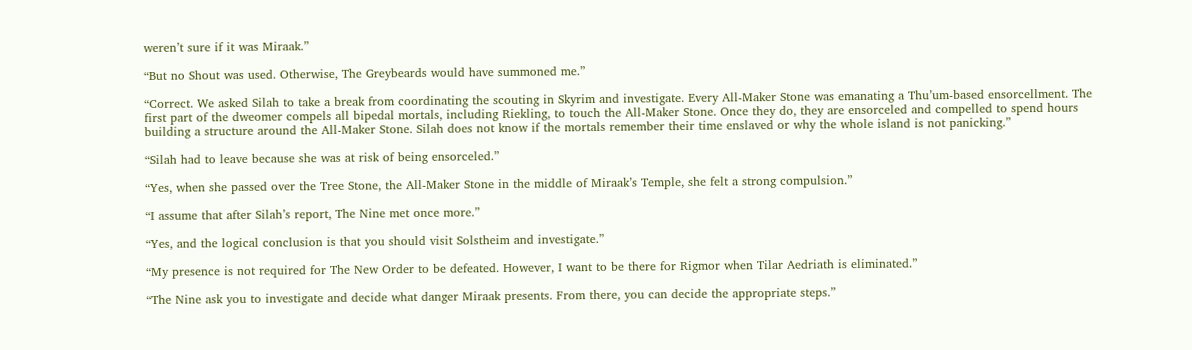weren’t sure if it was Miraak.”

“But no Shout was used. Otherwise, The Greybeards would have summoned me.”

“Correct. We asked Silah to take a break from coordinating the scouting in Skyrim and investigate. Every All-Maker Stone was emanating a Thu’um-based ensorcellment. The first part of the dweomer compels all bipedal mortals, including Riekling, to touch the All-Maker Stone. Once they do, they are ensorceled and compelled to spend hours building a structure around the All-Maker Stone. Silah does not know if the mortals remember their time enslaved or why the whole island is not panicking.”

“Silah had to leave because she was at risk of being ensorceled.”

“Yes, when she passed over the Tree Stone, the All-Maker Stone in the middle of Miraak’s Temple, she felt a strong compulsion.”

“I assume that after Silah’s report, The Nine met once more.”

“Yes, and the logical conclusion is that you should visit Solstheim and investigate.”

“My presence is not required for The New Order to be defeated. However, I want to be there for Rigmor when Tilar Aedriath is eliminated.”

“The Nine ask you to investigate and decide what danger Miraak presents. From there, you can decide the appropriate steps.”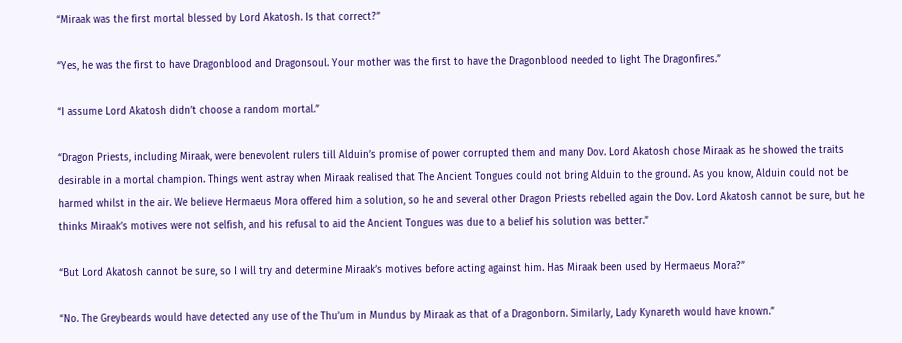“Miraak was the first mortal blessed by Lord Akatosh. Is that correct?”

“Yes, he was the first to have Dragonblood and Dragonsoul. Your mother was the first to have the Dragonblood needed to light The Dragonfires.”

“I assume Lord Akatosh didn’t choose a random mortal.”

“Dragon Priests, including Miraak, were benevolent rulers till Alduin’s promise of power corrupted them and many Dov. Lord Akatosh chose Miraak as he showed the traits desirable in a mortal champion. Things went astray when Miraak realised that The Ancient Tongues could not bring Alduin to the ground. As you know, Alduin could not be harmed whilst in the air. We believe Hermaeus Mora offered him a solution, so he and several other Dragon Priests rebelled again the Dov. Lord Akatosh cannot be sure, but he thinks Miraak’s motives were not selfish, and his refusal to aid the Ancient Tongues was due to a belief his solution was better.”

“But Lord Akatosh cannot be sure, so I will try and determine Miraak’s motives before acting against him. Has Miraak been used by Hermaeus Mora?”

“No. The Greybeards would have detected any use of the Thu’um in Mundus by Miraak as that of a Dragonborn. Similarly, Lady Kynareth would have known.”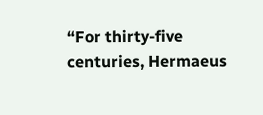“For thirty-five centuries, Hermaeus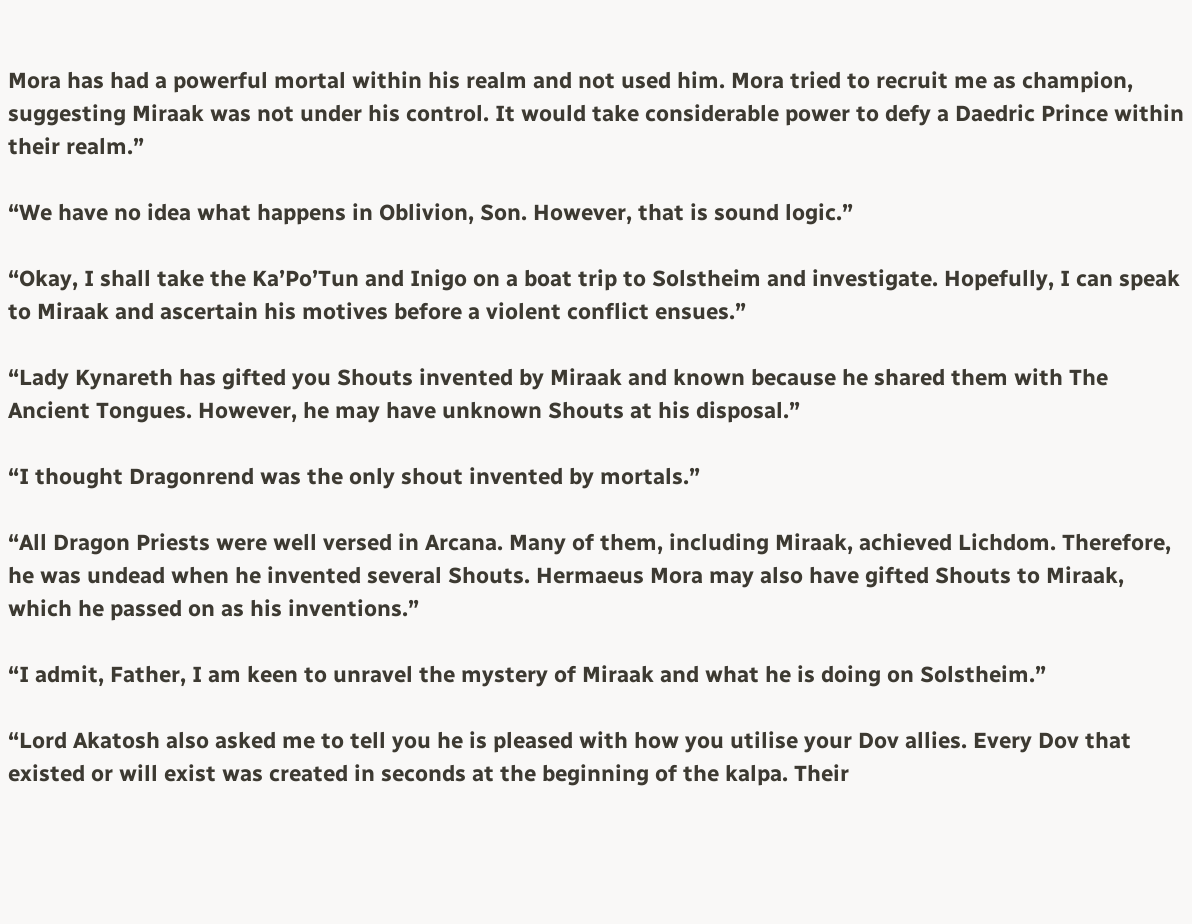Mora has had a powerful mortal within his realm and not used him. Mora tried to recruit me as champion, suggesting Miraak was not under his control. It would take considerable power to defy a Daedric Prince within their realm.”

“We have no idea what happens in Oblivion, Son. However, that is sound logic.”

“Okay, I shall take the Ka’Po’Tun and Inigo on a boat trip to Solstheim and investigate. Hopefully, I can speak to Miraak and ascertain his motives before a violent conflict ensues.”

“Lady Kynareth has gifted you Shouts invented by Miraak and known because he shared them with The Ancient Tongues. However, he may have unknown Shouts at his disposal.”

“I thought Dragonrend was the only shout invented by mortals.”

“All Dragon Priests were well versed in Arcana. Many of them, including Miraak, achieved Lichdom. Therefore, he was undead when he invented several Shouts. Hermaeus Mora may also have gifted Shouts to Miraak, which he passed on as his inventions.”

“I admit, Father, I am keen to unravel the mystery of Miraak and what he is doing on Solstheim.”

“Lord Akatosh also asked me to tell you he is pleased with how you utilise your Dov allies. Every Dov that existed or will exist was created in seconds at the beginning of the kalpa. Their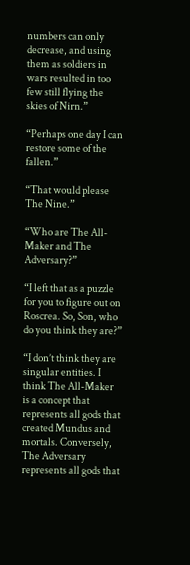numbers can only decrease, and using them as soldiers in wars resulted in too few still flying the skies of Nirn.”

“Perhaps one day I can restore some of the fallen.”

“That would please The Nine.”

“Who are The All-Maker and The Adversary?”

“I left that as a puzzle for you to figure out on Roscrea. So, Son, who do you think they are?”

“I don’t think they are singular entities. I think The All-Maker is a concept that represents all gods that created Mundus and mortals. Conversely, The Adversary represents all gods that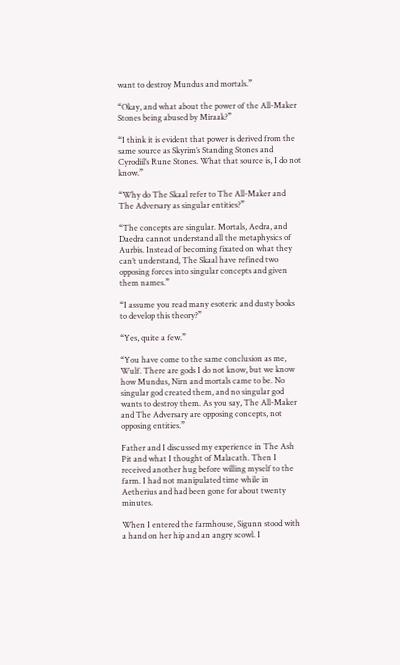want to destroy Mundus and mortals.”

“Okay, and what about the power of the All-Maker Stones being abused by Miraak?”

“I think it is evident that power is derived from the same source as Skyrim’s Standing Stones and Cyrodiil’s Rune Stones. What that source is, I do not know.”

“Why do The Skaal refer to The All-Maker and The Adversary as singular entities?”

“The concepts are singular. Mortals, Aedra, and Daedra cannot understand all the metaphysics of Aurbis. Instead of becoming fixated on what they can’t understand, The Skaal have refined two opposing forces into singular concepts and given them names.”

“I assume you read many esoteric and dusty books to develop this theory?”

“Yes, quite a few.”

“You have come to the same conclusion as me, Wulf. There are gods I do not know, but we know how Mundus, Nirn and mortals came to be. No singular god created them, and no singular god wants to destroy them. As you say, The All-Maker and The Adversary are opposing concepts, not opposing entities.”

Father and I discussed my experience in The Ash Pit and what I thought of Malacath. Then I received another hug before willing myself to the farm. I had not manipulated time while in Aetherius and had been gone for about twenty minutes.

When I entered the farmhouse, Sigunn stood with a hand on her hip and an angry scowl. I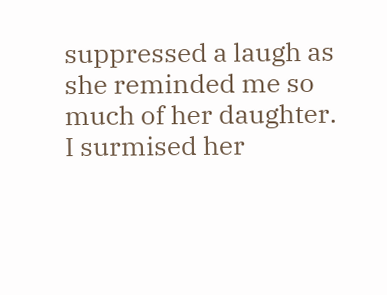suppressed a laugh as she reminded me so much of her daughter. I surmised her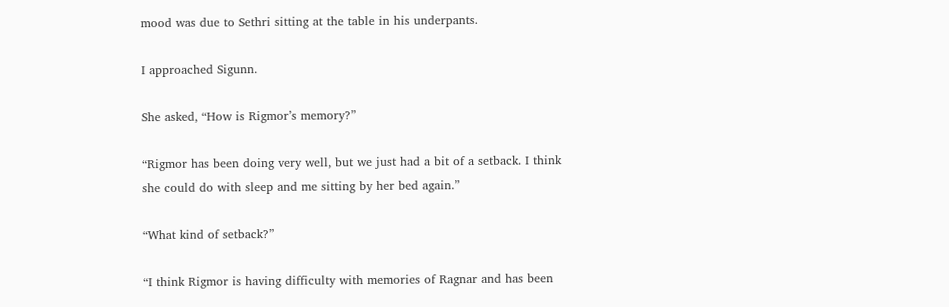mood was due to Sethri sitting at the table in his underpants.

I approached Sigunn.

She asked, “How is Rigmor’s memory?”

“Rigmor has been doing very well, but we just had a bit of a setback. I think she could do with sleep and me sitting by her bed again.”

“What kind of setback?”

“I think Rigmor is having difficulty with memories of Ragnar and has been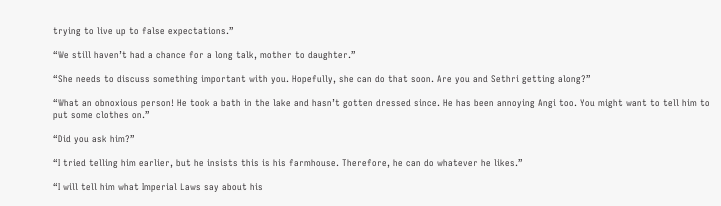trying to live up to false expectations.”

“We still haven’t had a chance for a long talk, mother to daughter.”

“She needs to discuss something important with you. Hopefully, she can do that soon. Are you and Sethri getting along?”

“What an obnoxious person! He took a bath in the lake and hasn’t gotten dressed since. He has been annoying Angi too. You might want to tell him to put some clothes on.”

“Did you ask him?”

“I tried telling him earlier, but he insists this is his farmhouse. Therefore, he can do whatever he likes.”

“I will tell him what Imperial Laws say about his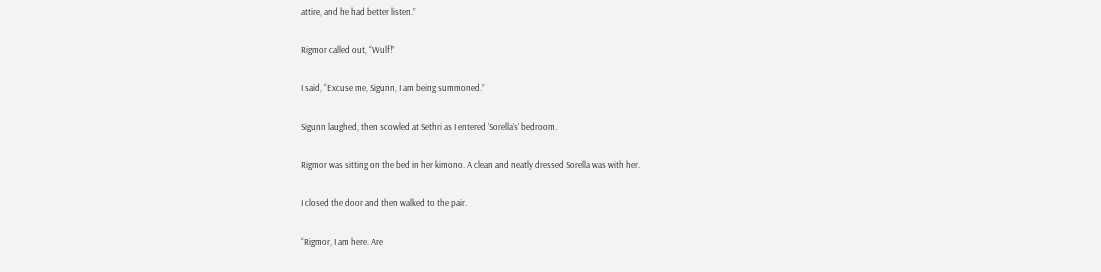attire, and he had better listen.”

Rigmor called out, “Wulf!”

I said, “Excuse me, Sigunn, I am being summoned.”

Sigunn laughed, then scowled at Sethri as I entered ‘Sorella’s’ bedroom.

Rigmor was sitting on the bed in her kimono. A clean and neatly dressed Sorella was with her.

I closed the door and then walked to the pair.

“Rigmor, I am here. Are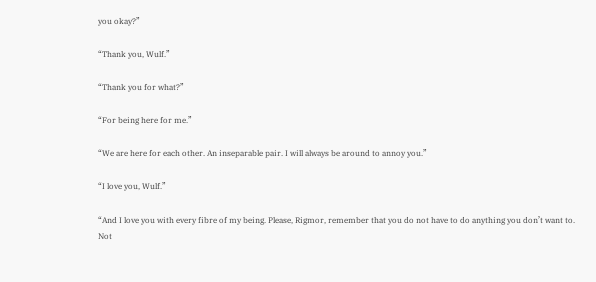you okay?”

“Thank you, Wulf.”

“Thank you for what?”

“For being here for me.”

“We are here for each other. An inseparable pair. I will always be around to annoy you.”

“I love you, Wulf.”

“And I love you with every fibre of my being. Please, Rigmor, remember that you do not have to do anything you don’t want to. Not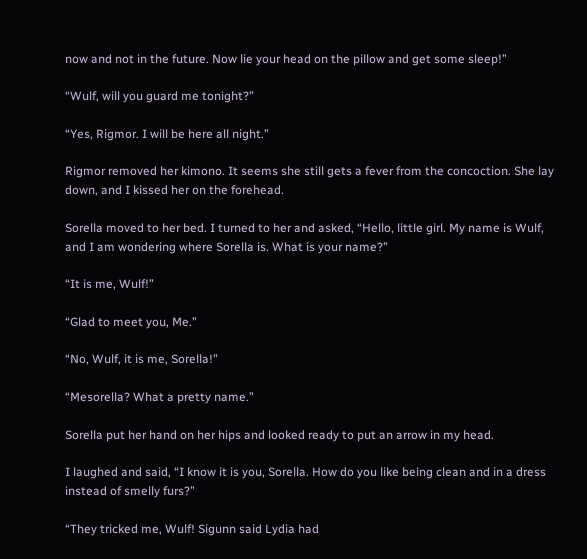now and not in the future. Now lie your head on the pillow and get some sleep!”

“Wulf, will you guard me tonight?”

“Yes, Rigmor. I will be here all night.”

Rigmor removed her kimono. It seems she still gets a fever from the concoction. She lay down, and I kissed her on the forehead.

Sorella moved to her bed. I turned to her and asked, “Hello, little girl. My name is Wulf, and I am wondering where Sorella is. What is your name?”

“It is me, Wulf!”

“Glad to meet you, Me.”

“No, Wulf, it is me, Sorella!”

“Mesorella? What a pretty name.”

Sorella put her hand on her hips and looked ready to put an arrow in my head.

I laughed and said, “I know it is you, Sorella. How do you like being clean and in a dress instead of smelly furs?”

“They tricked me, Wulf! Sigunn said Lydia had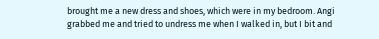brought me a new dress and shoes, which were in my bedroom. Angi grabbed me and tried to undress me when I walked in, but I bit and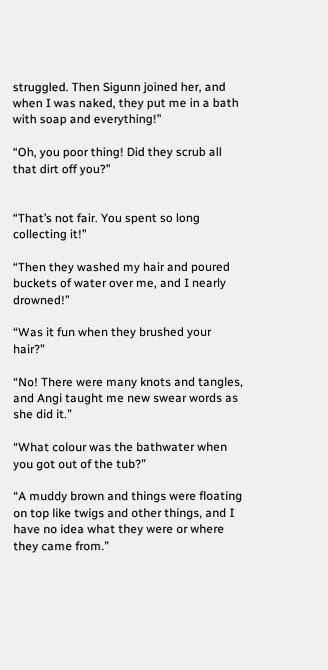struggled. Then Sigunn joined her, and when I was naked, they put me in a bath with soap and everything!”

“Oh, you poor thing! Did they scrub all that dirt off you?”


“That’s not fair. You spent so long collecting it!”

“Then they washed my hair and poured buckets of water over me, and I nearly drowned!”

“Was it fun when they brushed your hair?”

“No! There were many knots and tangles, and Angi taught me new swear words as she did it.”

“What colour was the bathwater when you got out of the tub?”

“A muddy brown and things were floating on top like twigs and other things, and I have no idea what they were or where they came from.”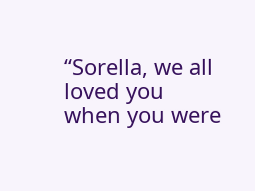“Sorella, we all loved you when you were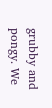grubby and pongy. We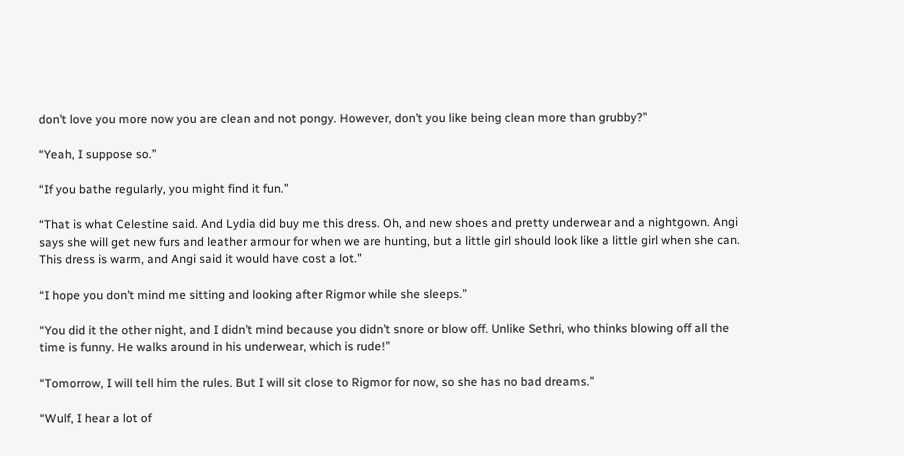don’t love you more now you are clean and not pongy. However, don’t you like being clean more than grubby?”

“Yeah, I suppose so.”

“If you bathe regularly, you might find it fun.”

“That is what Celestine said. And Lydia did buy me this dress. Oh, and new shoes and pretty underwear and a nightgown. Angi says she will get new furs and leather armour for when we are hunting, but a little girl should look like a little girl when she can. This dress is warm, and Angi said it would have cost a lot.”

“I hope you don’t mind me sitting and looking after Rigmor while she sleeps.”

“You did it the other night, and I didn’t mind because you didn’t snore or blow off. Unlike Sethri, who thinks blowing off all the time is funny. He walks around in his underwear, which is rude!”

“Tomorrow, I will tell him the rules. But I will sit close to Rigmor for now, so she has no bad dreams.”

“Wulf, I hear a lot of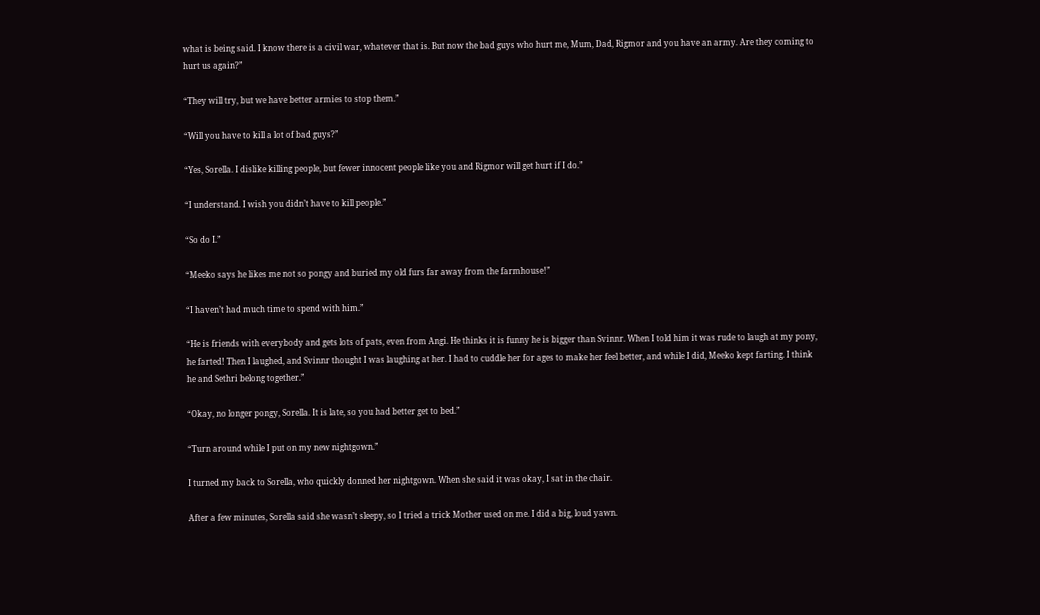what is being said. I know there is a civil war, whatever that is. But now the bad guys who hurt me, Mum, Dad, Rigmor and you have an army. Are they coming to hurt us again?”

“They will try, but we have better armies to stop them.”

“Will you have to kill a lot of bad guys?”

“Yes, Sorella. I dislike killing people, but fewer innocent people like you and Rigmor will get hurt if I do.”

“I understand. I wish you didn’t have to kill people.”

“So do I.”

“Meeko says he likes me not so pongy and buried my old furs far away from the farmhouse!”

“I haven’t had much time to spend with him.”

“He is friends with everybody and gets lots of pats, even from Angi. He thinks it is funny he is bigger than Svinnr. When I told him it was rude to laugh at my pony, he farted! Then I laughed, and Svinnr thought I was laughing at her. I had to cuddle her for ages to make her feel better, and while I did, Meeko kept farting. I think he and Sethri belong together.”

“Okay, no longer pongy, Sorella. It is late, so you had better get to bed.”

“Turn around while I put on my new nightgown.”

I turned my back to Sorella, who quickly donned her nightgown. When she said it was okay, I sat in the chair.

After a few minutes, Sorella said she wasn’t sleepy, so I tried a trick Mother used on me. I did a big, loud yawn.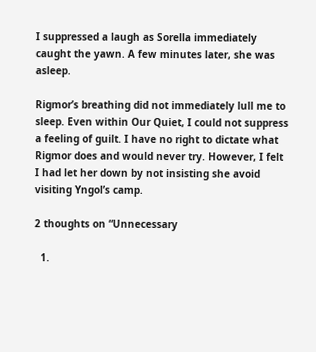I suppressed a laugh as Sorella immediately caught the yawn. A few minutes later, she was asleep.

Rigmor’s breathing did not immediately lull me to sleep. Even within Our Quiet, I could not suppress a feeling of guilt. I have no right to dictate what Rigmor does and would never try. However, I felt I had let her down by not insisting she avoid visiting Yngol’s camp.

2 thoughts on “Unnecessary

  1.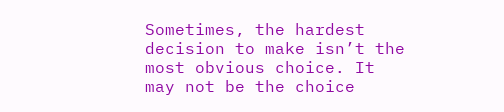Sometimes, the hardest decision to make isn’t the most obvious choice. It may not be the choice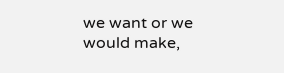we want or we would make,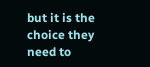but it is the choice they need to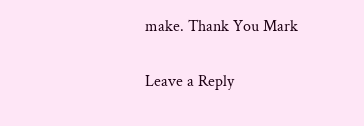make. Thank You Mark

Leave a Reply